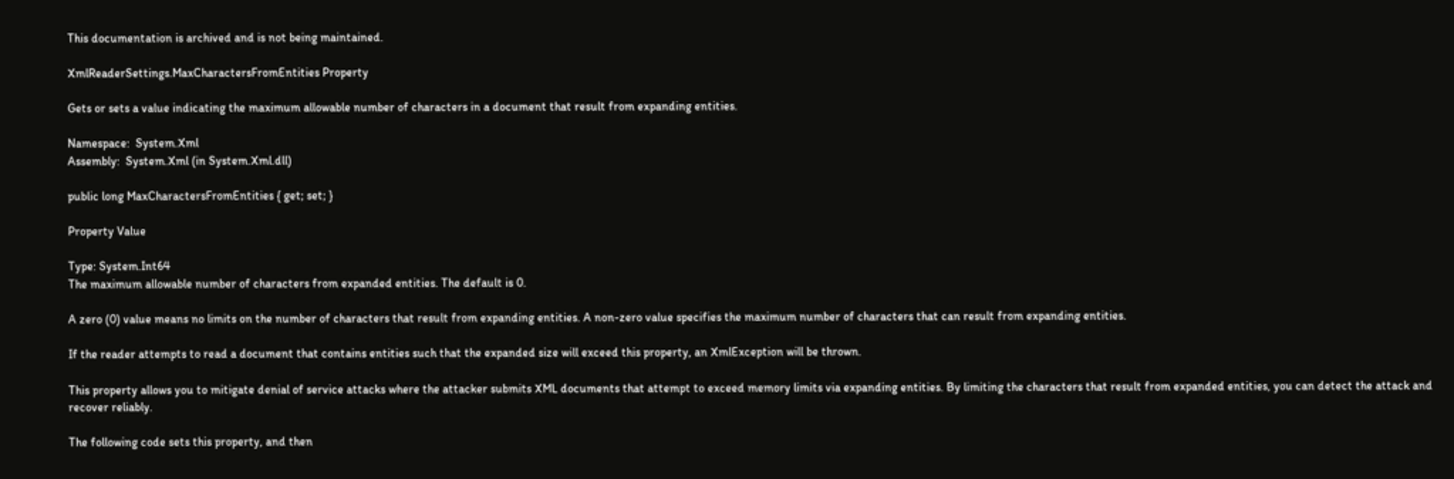This documentation is archived and is not being maintained.

XmlReaderSettings.MaxCharactersFromEntities Property

Gets or sets a value indicating the maximum allowable number of characters in a document that result from expanding entities.

Namespace:  System.Xml
Assembly:  System.Xml (in System.Xml.dll)

public long MaxCharactersFromEntities { get; set; }

Property Value

Type: System.Int64
The maximum allowable number of characters from expanded entities. The default is 0.

A zero (0) value means no limits on the number of characters that result from expanding entities. A non-zero value specifies the maximum number of characters that can result from expanding entities.

If the reader attempts to read a document that contains entities such that the expanded size will exceed this property, an XmlException will be thrown.

This property allows you to mitigate denial of service attacks where the attacker submits XML documents that attempt to exceed memory limits via expanding entities. By limiting the characters that result from expanded entities, you can detect the attack and recover reliably.

The following code sets this property, and then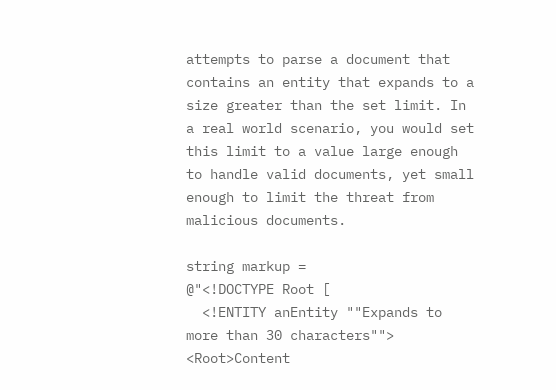attempts to parse a document that contains an entity that expands to a size greater than the set limit. In a real world scenario, you would set this limit to a value large enough to handle valid documents, yet small enough to limit the threat from malicious documents.

string markup =
@"<!DOCTYPE Root [
  <!ENTITY anEntity ""Expands to more than 30 characters"">
<Root>Content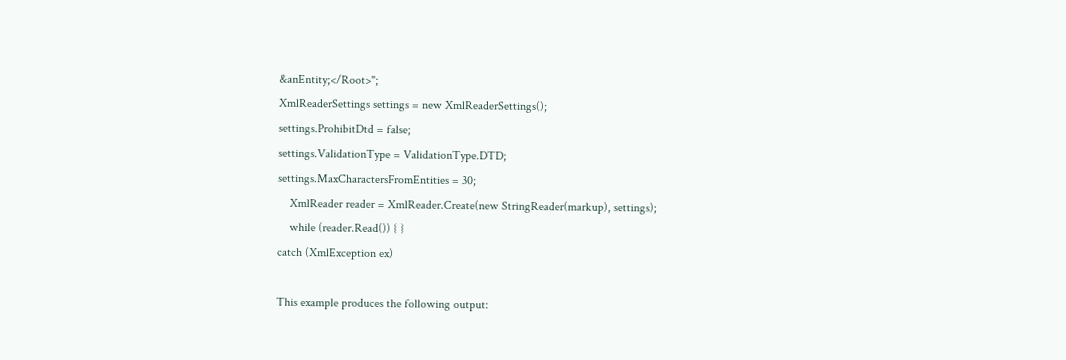&anEntity;</Root>";
XmlReaderSettings settings = new XmlReaderSettings();
settings.ProhibitDtd = false;
settings.ValidationType = ValidationType.DTD;
settings.MaxCharactersFromEntities = 30;
    XmlReader reader = XmlReader.Create(new StringReader(markup), settings);
    while (reader.Read()) { }
catch (XmlException ex)

This example produces the following output: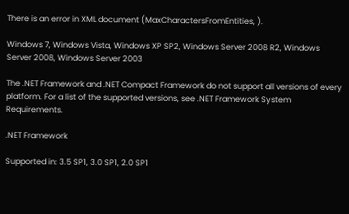There is an error in XML document (MaxCharactersFromEntities, ).

Windows 7, Windows Vista, Windows XP SP2, Windows Server 2008 R2, Windows Server 2008, Windows Server 2003

The .NET Framework and .NET Compact Framework do not support all versions of every platform. For a list of the supported versions, see .NET Framework System Requirements.

.NET Framework

Supported in: 3.5 SP1, 3.0 SP1, 2.0 SP1